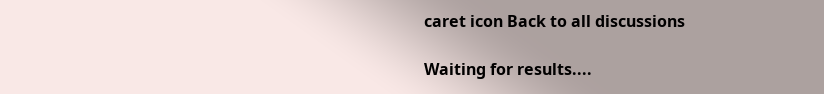caret icon Back to all discussions

Waiting for results....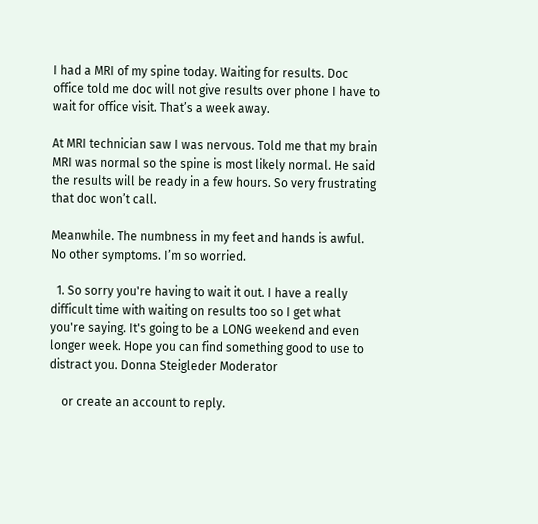I had a MRI of my spine today. Waiting for results. Doc office told me doc will not give results over phone I have to wait for office visit. That’s a week away.

At MRI technician saw I was nervous. Told me that my brain MRI was normal so the spine is most likely normal. He said the results will be ready in a few hours. So very frustrating that doc won’t call.

Meanwhile. The numbness in my feet and hands is awful. No other symptoms. I’m so worried.

  1. So sorry you're having to wait it out. I have a really difficult time with waiting on results too so I get what you're saying. It's going to be a LONG weekend and even longer week. Hope you can find something good to use to distract you. Donna Steigleder Moderator

    or create an account to reply.